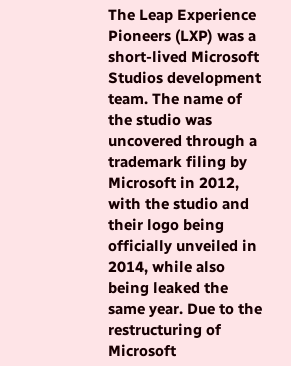The Leap Experience Pioneers (LXP) was a short-lived Microsoft Studios development team. The name of the studio was uncovered through a trademark filing by Microsoft in 2012, with the studio and their logo being officially unveiled in 2014, while also being leaked the same year. Due to the restructuring of Microsoft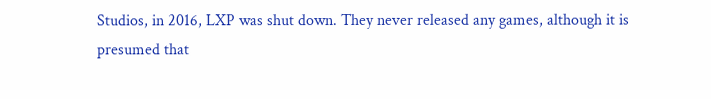Studios, in 2016, LXP was shut down. They never released any games, although it is presumed that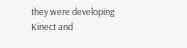they were developing Kinect and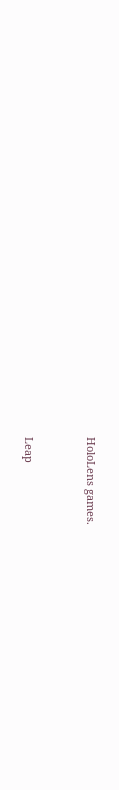HoloLens games.


Leap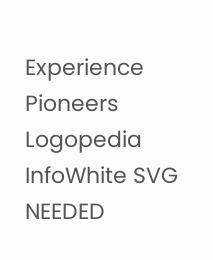Experience Pioneers
Logopedia InfoWhite SVG NEEDED